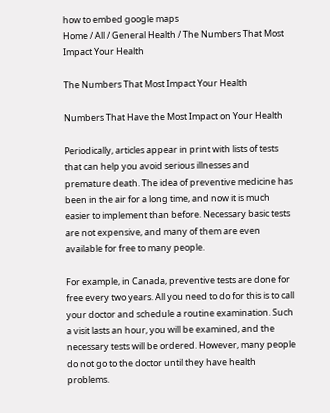how to embed google maps
Home / All / General Health / The Numbers That Most Impact Your Health

The Numbers That Most Impact Your Health

Numbers That Have the Most Impact on Your Health

Periodically, articles appear in print with lists of tests that can help you avoid serious illnesses and premature death. The idea of preventive medicine has been in the air for a long time, and now it is much easier to implement than before. Necessary basic tests are not expensive, and many of them are even available for free to many people.

For example, in Canada, preventive tests are done for free every two years. All you need to do for this is to call your doctor and schedule a routine examination. Such a visit lasts an hour, you will be examined, and the necessary tests will be ordered. However, many people do not go to the doctor until they have health problems.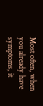Most often, when you already have symptoms, it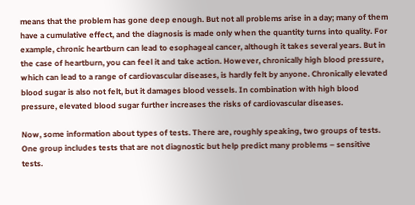means that the problem has gone deep enough. But not all problems arise in a day; many of them have a cumulative effect, and the diagnosis is made only when the quantity turns into quality. For example, chronic heartburn can lead to esophageal cancer, although it takes several years. But in the case of heartburn, you can feel it and take action. However, chronically high blood pressure, which can lead to a range of cardiovascular diseases, is hardly felt by anyone. Chronically elevated blood sugar is also not felt, but it damages blood vessels. In combination with high blood pressure, elevated blood sugar further increases the risks of cardiovascular diseases.

Now, some information about types of tests. There are, roughly speaking, two groups of tests. One group includes tests that are not diagnostic but help predict many problems – sensitive tests.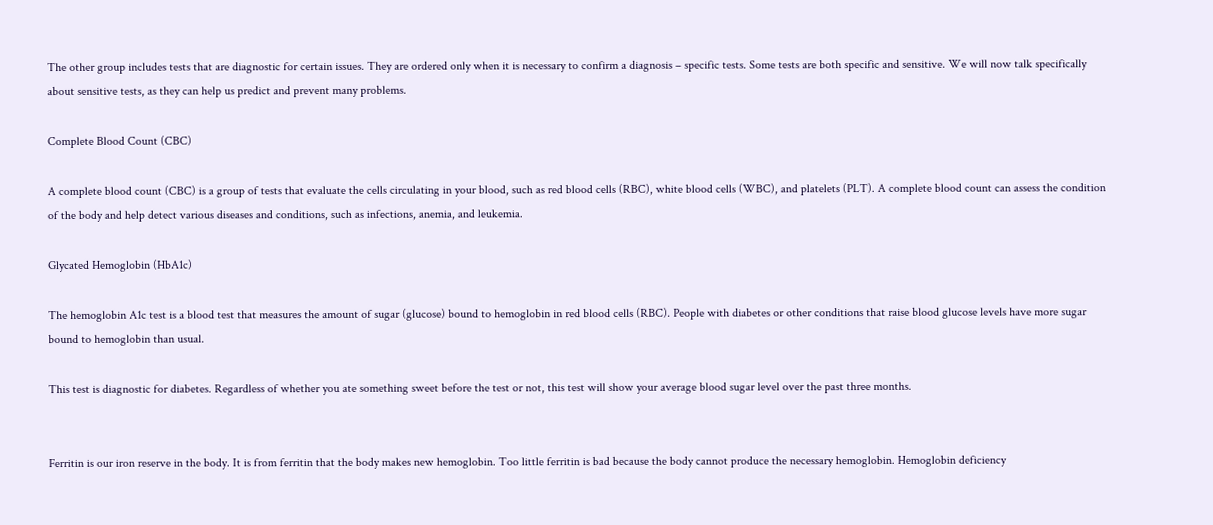The other group includes tests that are diagnostic for certain issues. They are ordered only when it is necessary to confirm a diagnosis – specific tests. Some tests are both specific and sensitive. We will now talk specifically about sensitive tests, as they can help us predict and prevent many problems.

Complete Blood Count (CBC)

A complete blood count (CBC) is a group of tests that evaluate the cells circulating in your blood, such as red blood cells (RBC), white blood cells (WBC), and platelets (PLT). A complete blood count can assess the condition of the body and help detect various diseases and conditions, such as infections, anemia, and leukemia.

Glycated Hemoglobin (HbA1c)

The hemoglobin A1c test is a blood test that measures the amount of sugar (glucose) bound to hemoglobin in red blood cells (RBC). People with diabetes or other conditions that raise blood glucose levels have more sugar bound to hemoglobin than usual.

This test is diagnostic for diabetes. Regardless of whether you ate something sweet before the test or not, this test will show your average blood sugar level over the past three months.


Ferritin is our iron reserve in the body. It is from ferritin that the body makes new hemoglobin. Too little ferritin is bad because the body cannot produce the necessary hemoglobin. Hemoglobin deficiency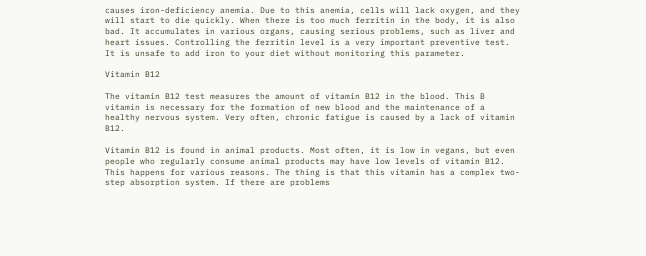causes iron-deficiency anemia. Due to this anemia, cells will lack oxygen, and they will start to die quickly. When there is too much ferritin in the body, it is also bad. It accumulates in various organs, causing serious problems, such as liver and heart issues. Controlling the ferritin level is a very important preventive test. It is unsafe to add iron to your diet without monitoring this parameter.

Vitamin B12

The vitamin B12 test measures the amount of vitamin B12 in the blood. This B vitamin is necessary for the formation of new blood and the maintenance of a healthy nervous system. Very often, chronic fatigue is caused by a lack of vitamin B12.

Vitamin B12 is found in animal products. Most often, it is low in vegans, but even people who regularly consume animal products may have low levels of vitamin B12. This happens for various reasons. The thing is that this vitamin has a complex two-step absorption system. If there are problems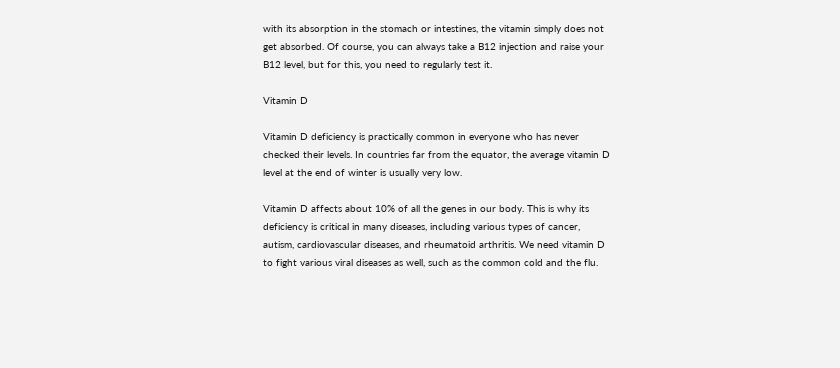with its absorption in the stomach or intestines, the vitamin simply does not get absorbed. Of course, you can always take a B12 injection and raise your B12 level, but for this, you need to regularly test it.

Vitamin D

Vitamin D deficiency is practically common in everyone who has never checked their levels. In countries far from the equator, the average vitamin D level at the end of winter is usually very low.

Vitamin D affects about 10% of all the genes in our body. This is why its deficiency is critical in many diseases, including various types of cancer, autism, cardiovascular diseases, and rheumatoid arthritis. We need vitamin D to fight various viral diseases as well, such as the common cold and the flu.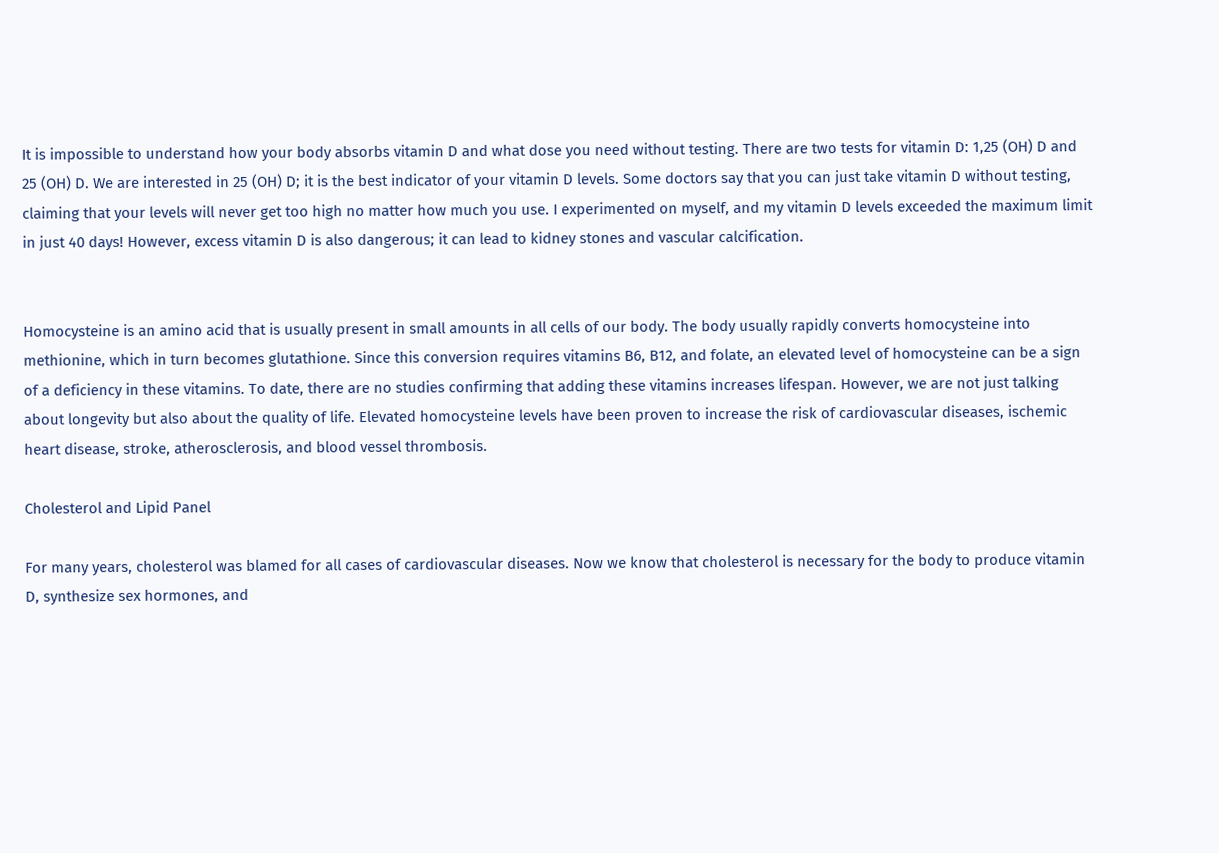It is impossible to understand how your body absorbs vitamin D and what dose you need without testing. There are two tests for vitamin D: 1,25 (OH) D and 25 (OH) D. We are interested in 25 (OH) D; it is the best indicator of your vitamin D levels. Some doctors say that you can just take vitamin D without testing, claiming that your levels will never get too high no matter how much you use. I experimented on myself, and my vitamin D levels exceeded the maximum limit in just 40 days! However, excess vitamin D is also dangerous; it can lead to kidney stones and vascular calcification.


Homocysteine is an amino acid that is usually present in small amounts in all cells of our body. The body usually rapidly converts homocysteine into methionine, which in turn becomes glutathione. Since this conversion requires vitamins B6, B12, and folate, an elevated level of homocysteine can be a sign of a deficiency in these vitamins. To date, there are no studies confirming that adding these vitamins increases lifespan. However, we are not just talking about longevity but also about the quality of life. Elevated homocysteine levels have been proven to increase the risk of cardiovascular diseases, ischemic heart disease, stroke, atherosclerosis, and blood vessel thrombosis.

Cholesterol and Lipid Panel

For many years, cholesterol was blamed for all cases of cardiovascular diseases. Now we know that cholesterol is necessary for the body to produce vitamin D, synthesize sex hormones, and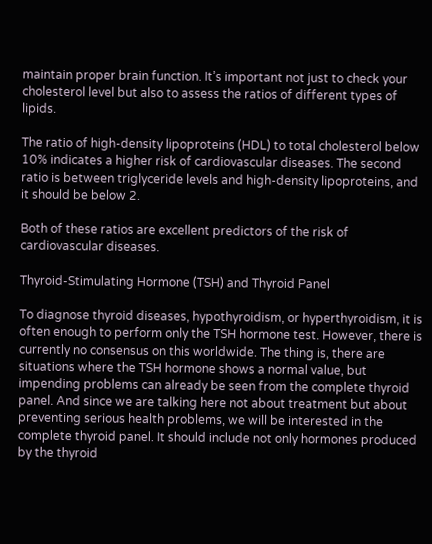maintain proper brain function. It’s important not just to check your cholesterol level but also to assess the ratios of different types of lipids.

The ratio of high-density lipoproteins (HDL) to total cholesterol below 10% indicates a higher risk of cardiovascular diseases. The second ratio is between triglyceride levels and high-density lipoproteins, and it should be below 2.

Both of these ratios are excellent predictors of the risk of cardiovascular diseases.

Thyroid-Stimulating Hormone (TSH) and Thyroid Panel

To diagnose thyroid diseases, hypothyroidism, or hyperthyroidism, it is often enough to perform only the TSH hormone test. However, there is currently no consensus on this worldwide. The thing is, there are situations where the TSH hormone shows a normal value, but impending problems can already be seen from the complete thyroid panel. And since we are talking here not about treatment but about preventing serious health problems, we will be interested in the complete thyroid panel. It should include not only hormones produced by the thyroid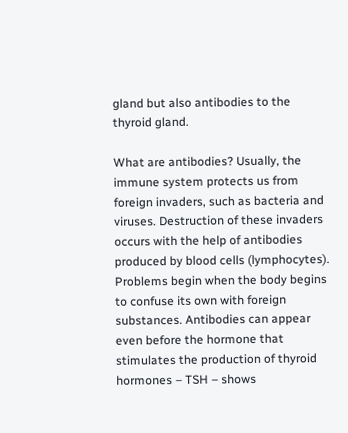gland but also antibodies to the thyroid gland.

What are antibodies? Usually, the immune system protects us from foreign invaders, such as bacteria and viruses. Destruction of these invaders occurs with the help of antibodies produced by blood cells (lymphocytes). Problems begin when the body begins to confuse its own with foreign substances. Antibodies can appear even before the hormone that stimulates the production of thyroid hormones – TSH – shows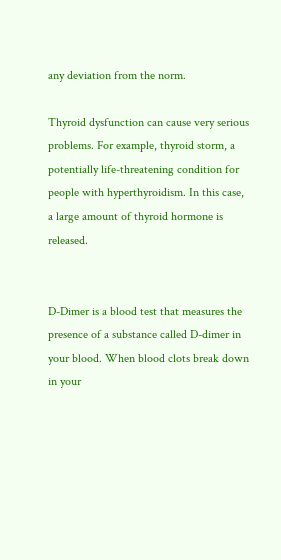any deviation from the norm.

Thyroid dysfunction can cause very serious problems. For example, thyroid storm, a potentially life-threatening condition for people with hyperthyroidism. In this case, a large amount of thyroid hormone is released.


D-Dimer is a blood test that measures the presence of a substance called D-dimer in your blood. When blood clots break down in your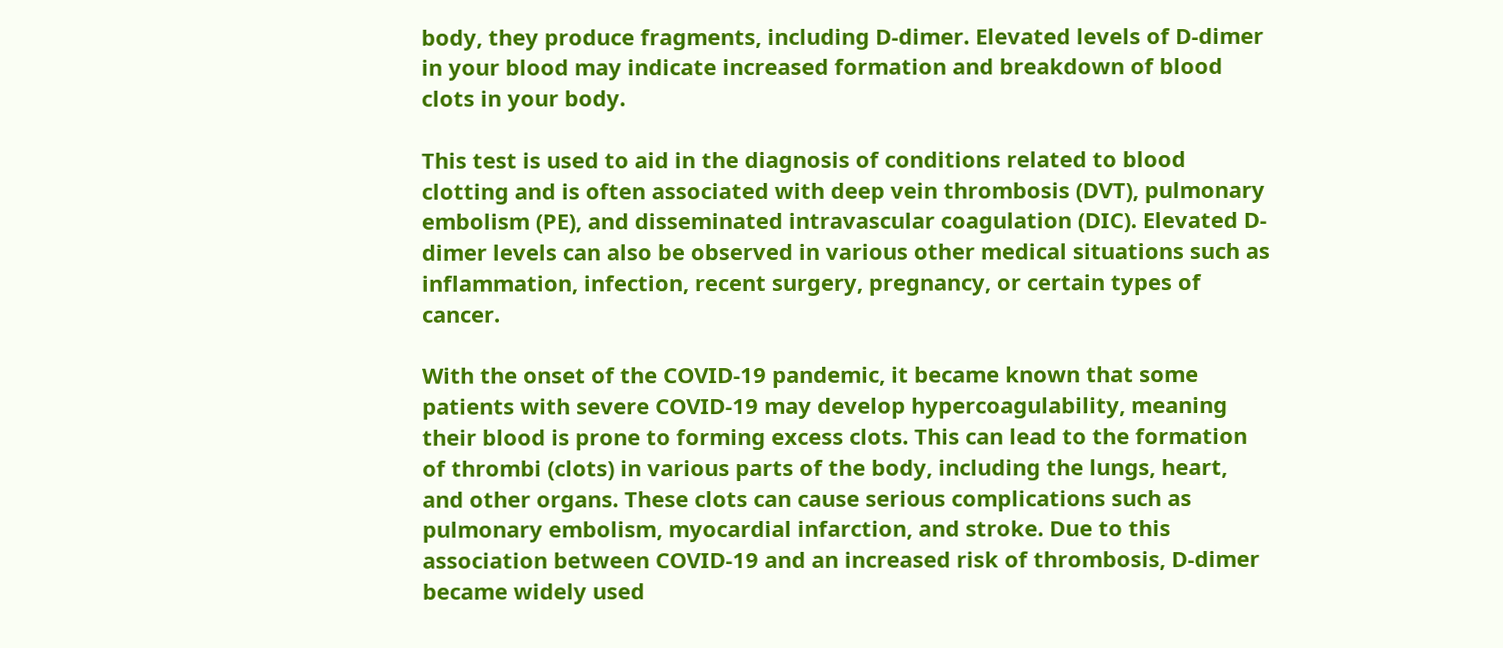body, they produce fragments, including D-dimer. Elevated levels of D-dimer in your blood may indicate increased formation and breakdown of blood clots in your body.

This test is used to aid in the diagnosis of conditions related to blood clotting and is often associated with deep vein thrombosis (DVT), pulmonary embolism (PE), and disseminated intravascular coagulation (DIC). Elevated D-dimer levels can also be observed in various other medical situations such as inflammation, infection, recent surgery, pregnancy, or certain types of cancer.

With the onset of the COVID-19 pandemic, it became known that some patients with severe COVID-19 may develop hypercoagulability, meaning their blood is prone to forming excess clots. This can lead to the formation of thrombi (clots) in various parts of the body, including the lungs, heart, and other organs. These clots can cause serious complications such as pulmonary embolism, myocardial infarction, and stroke. Due to this association between COVID-19 and an increased risk of thrombosis, D-dimer became widely used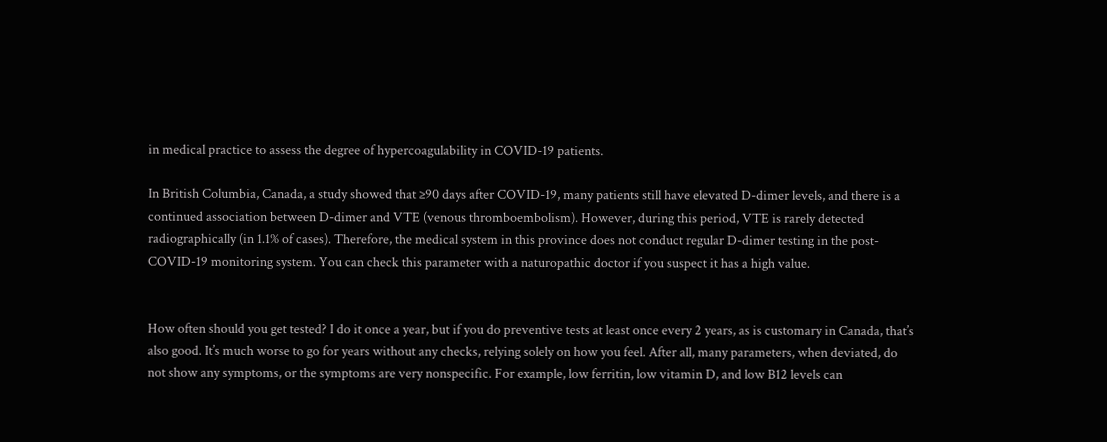in medical practice to assess the degree of hypercoagulability in COVID-19 patients.

In British Columbia, Canada, a study showed that ≥90 days after COVID-19, many patients still have elevated D-dimer levels, and there is a continued association between D-dimer and VTE (venous thromboembolism). However, during this period, VTE is rarely detected radiographically (in 1.1% of cases). Therefore, the medical system in this province does not conduct regular D-dimer testing in the post-COVID-19 monitoring system. You can check this parameter with a naturopathic doctor if you suspect it has a high value.


How often should you get tested? I do it once a year, but if you do preventive tests at least once every 2 years, as is customary in Canada, that’s also good. It’s much worse to go for years without any checks, relying solely on how you feel. After all, many parameters, when deviated, do not show any symptoms, or the symptoms are very nonspecific. For example, low ferritin, low vitamin D, and low B12 levels can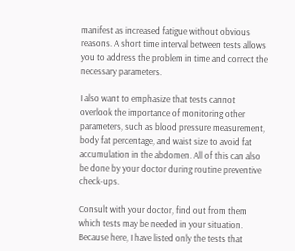manifest as increased fatigue without obvious reasons. A short time interval between tests allows you to address the problem in time and correct the necessary parameters.

I also want to emphasize that tests cannot overlook the importance of monitoring other parameters, such as blood pressure measurement, body fat percentage, and waist size to avoid fat accumulation in the abdomen. All of this can also be done by your doctor during routine preventive check-ups.

Consult with your doctor, find out from them which tests may be needed in your situation. Because here, I have listed only the tests that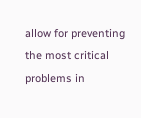allow for preventing the most critical problems in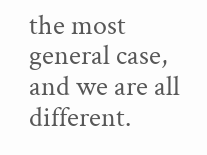the most general case, and we are all different.